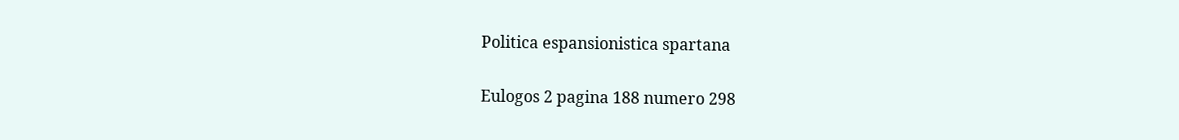Politica espansionistica spartana

Eulogos 2 pagina 188 numero 298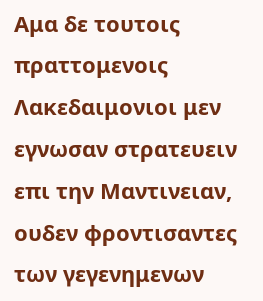Αμα δε τουτοις πραττομενοις Λακεδαιμονιοι μεν εγνωσαν στρατευειν επι την Μαντινειαν, ουδεν φροντισαντες των γεγενημενων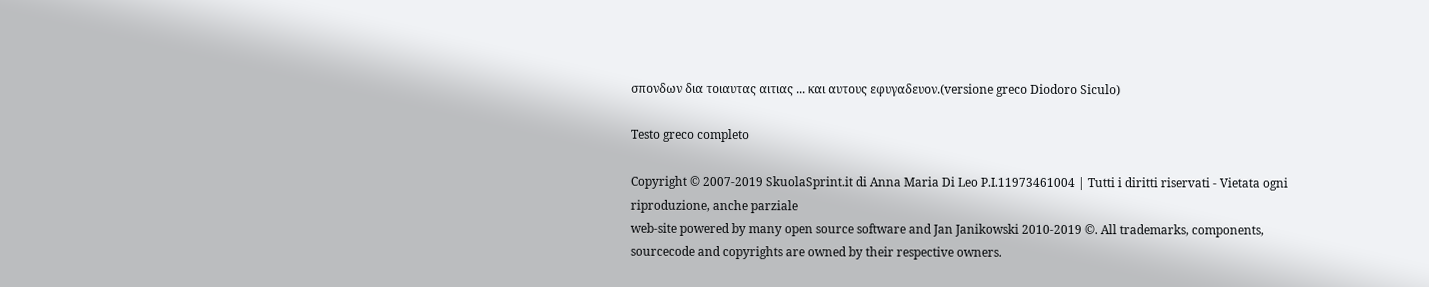σπονδων δια τοιαυτας αιτιας ... και αυτους εφυγαδευον.(versione greco Diodoro Siculo)

Testo greco completo

Copyright © 2007-2019 SkuolaSprint.it di Anna Maria Di Leo P.I.11973461004 | Tutti i diritti riservati - Vietata ogni riproduzione, anche parziale
web-site powered by many open source software and Jan Janikowski 2010-2019 ©. All trademarks, components, sourcecode and copyrights are owned by their respective owners.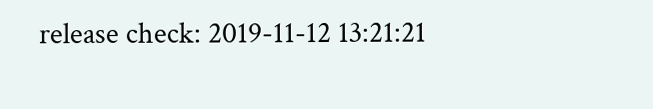release check: 2019-11-12 13:21:21